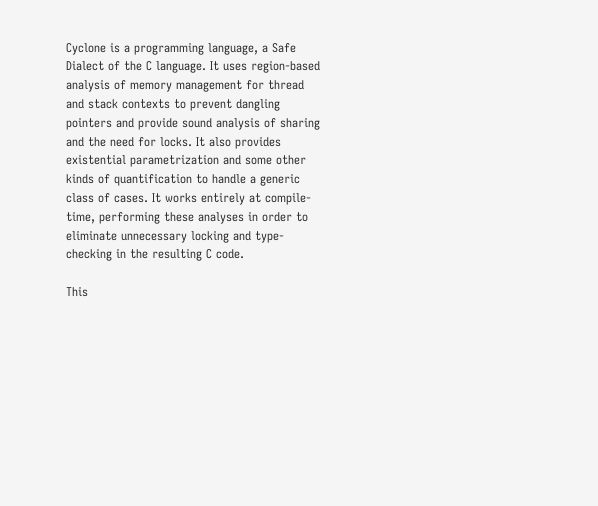Cyclone is a programming language, a Safe Dialect of the C language. It uses region-based analysis of memory management for thread and stack contexts to prevent dangling pointers and provide sound analysis of sharing and the need for locks. It also provides existential parametrization and some other kinds of quantification to handle a generic class of cases. It works entirely at compile-time, performing these analyses in order to eliminate unnecessary locking and type-checking in the resulting C code.

This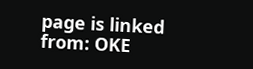page is linked from: OKE